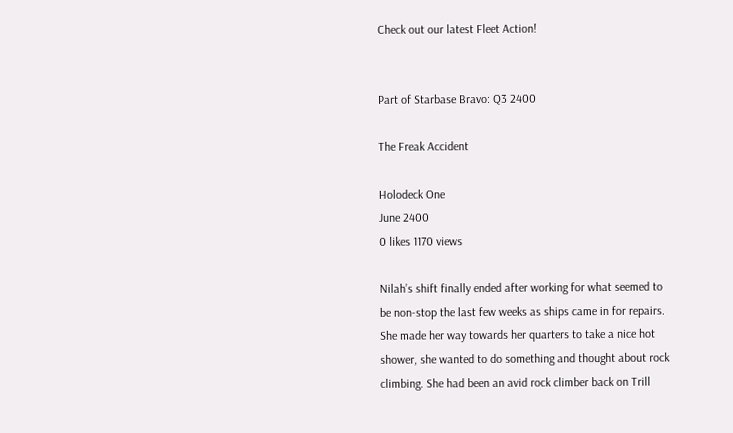Check out our latest Fleet Action!


Part of Starbase Bravo: Q3 2400

The Freak Accident

Holodeck One
June 2400
0 likes 1170 views

Nilah’s shift finally ended after working for what seemed to be non-stop the last few weeks as ships came in for repairs. She made her way towards her quarters to take a nice hot shower, she wanted to do something and thought about rock climbing. She had been an avid rock climber back on Trill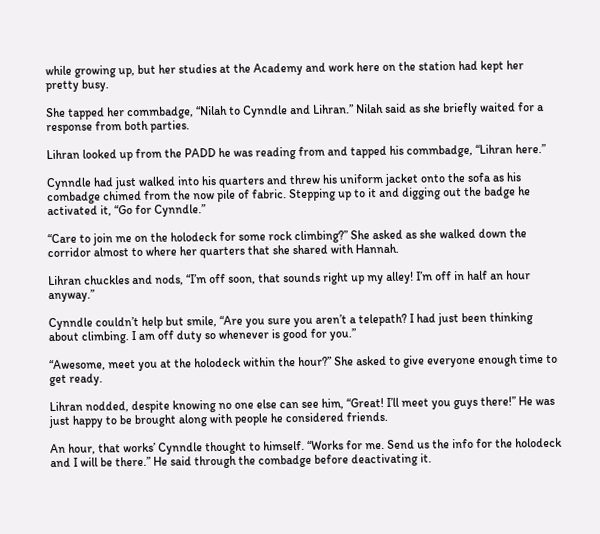while growing up, but her studies at the Academy and work here on the station had kept her pretty busy.

She tapped her commbadge, “Nilah to Cynndle and Lihran.” Nilah said as she briefly waited for a response from both parties.

Lihran looked up from the PADD he was reading from and tapped his commbadge, “Lihran here.”

Cynndle had just walked into his quarters and threw his uniform jacket onto the sofa as his combadge chimed from the now pile of fabric. Stepping up to it and digging out the badge he activated it, “Go for Cynndle.”

“Care to join me on the holodeck for some rock climbing?” She asked as she walked down the corridor almost to where her quarters that she shared with Hannah.

Lihran chuckles and nods, “I’m off soon, that sounds right up my alley! I’m off in half an hour anyway.”

Cynndle couldn’t help but smile, “Are you sure you aren’t a telepath? I had just been thinking about climbing. I am off duty so whenever is good for you.”

“Awesome, meet you at the holodeck within the hour?” She asked to give everyone enough time to get ready.

Lihran nodded, despite knowing no one else can see him, “Great! I’ll meet you guys there!” He was just happy to be brought along with people he considered friends.

An hour, that works’ Cynndle thought to himself. “Works for me. Send us the info for the holodeck and I will be there.” He said through the combadge before deactivating it.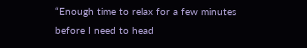“Enough time to relax for a few minutes before I need to head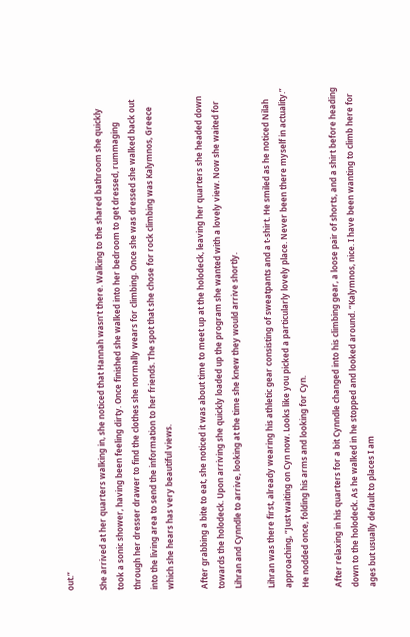out.”

She arrived at her quarters walking in, she noticed that Hannah wasn’t there. Walking to the shared bathroom she quickly took a sonic shower, having been feeling dirty. Once finished she walked into her bedroom to get dressed, rummaging through her dresser drawer to find the clothes she normally wears for climbing. Once she was dressed she walked back out into the living area to send the information to her friends. The spot that she chose for rock climbing was Kalymnos, Greece which she hears has very beautiful views.

After grabbing a bite to eat, she noticed it was about time to meet up at the holodeck, leaving her quarters she headed down towards the holodeck. Upon arriving she quickly loaded up the program she wanted with a lovely view. Now she waited for Lihran and Cynndle to arrive, looking at the time she knew they would arrive shortly.

Lihran was there first, already wearing his athletic gear consisting of sweatpants and a t-shirt. He smiled as he noticed Nilah approaching, “Just waiting on Cyn now. Looks like you picked a particularly lovely place. Never been there myself in actuality.” He nodded once, folding his arms and looking for Cyn.

After relaxing in his quarters for a bit Cynndle changed into his climbing gear, a loose pair of shorts, and a shirt before heading down to the holodeck. As he walked in he stopped and looked around. “Kalymnos, nice. I have been wanting to climb here for ages but usually default to places I am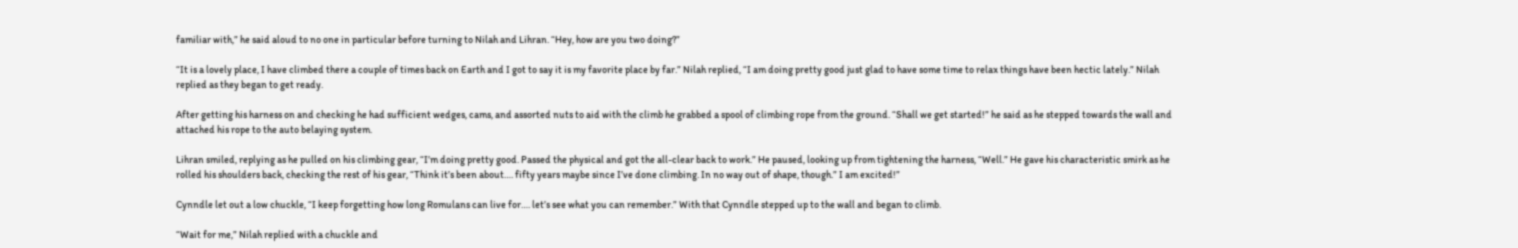familiar with,” he said aloud to no one in particular before turning to Nilah and Lihran. “Hey, how are you two doing?”

“It is a lovely place, I have climbed there a couple of times back on Earth and I got to say it is my favorite place by far.” Nilah replied, “I am doing pretty good just glad to have some time to relax things have been hectic lately.” Nilah replied as they began to get ready.

After getting his harness on and checking he had sufficient wedges, cams, and assorted nuts to aid with the climb he grabbed a spool of climbing rope from the ground. “Shall we get started!” he said as he stepped towards the wall and attached his rope to the auto belaying system.

Lihran smiled, replying as he pulled on his climbing gear, “I’m doing pretty good. Passed the physical and got the all-clear back to work.” He paused, looking up from tightening the harness, “Well.” He gave his characteristic smirk as he rolled his shoulders back, checking the rest of his gear, “Think it’s been about…. fifty years maybe since I’ve done climbing. In no way out of shape, though.” I am excited!”

Cynndle let out a low chuckle, “I keep forgetting how long Romulans can live for…. let’s see what you can remember.” With that Cynndle stepped up to the wall and began to climb.

“Wait for me,” Nilah replied with a chuckle and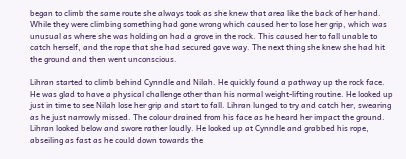began to climb the same route she always took as she knew that area like the back of her hand. While they were climbing something had gone wrong which caused her to lose her grip, which was unusual as where she was holding on had a grove in the rock. This caused her to fall unable to catch herself, and the rope that she had secured gave way. The next thing she knew she had hit the ground and then went unconscious.

Lihran started to climb behind Cynndle and Nilah. He quickly found a pathway up the rock face. He was glad to have a physical challenge other than his normal weight-lifting routine. He looked up just in time to see Nilah lose her grip and start to fall. Lihran lunged to try and catch her, swearing as he just narrowly missed. The colour drained from his face as he heard her impact the ground. Lihran looked below and swore rather loudly. He looked up at Cynndle and grabbed his rope, abseiling as fast as he could down towards the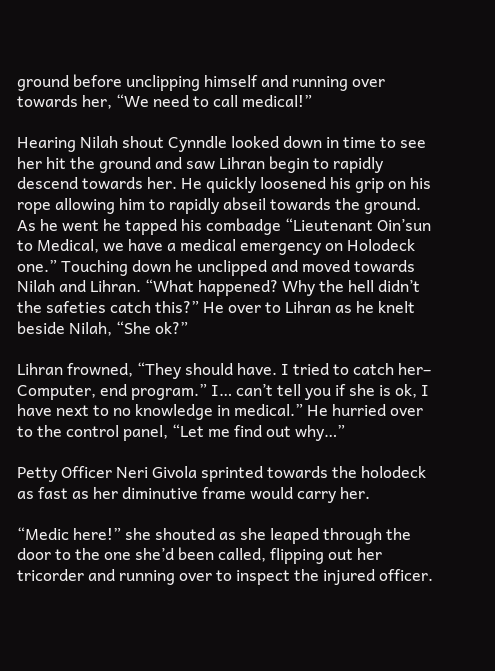ground before unclipping himself and running over towards her, “We need to call medical!”

Hearing Nilah shout Cynndle looked down in time to see her hit the ground and saw Lihran begin to rapidly descend towards her. He quickly loosened his grip on his rope allowing him to rapidly abseil towards the ground. As he went he tapped his combadge “Lieutenant Oin’sun to Medical, we have a medical emergency on Holodeck one.” Touching down he unclipped and moved towards Nilah and Lihran. “What happened? Why the hell didn’t the safeties catch this?” He over to Lihran as he knelt beside Nilah, “She ok?”

Lihran frowned, “They should have. I tried to catch her– Computer, end program.” I… can’t tell you if she is ok, I have next to no knowledge in medical.” He hurried over to the control panel, “Let me find out why…”

Petty Officer Neri Givola sprinted towards the holodeck as fast as her diminutive frame would carry her.

“Medic here!” she shouted as she leaped through the door to the one she’d been called, flipping out her tricorder and running over to inspect the injured officer.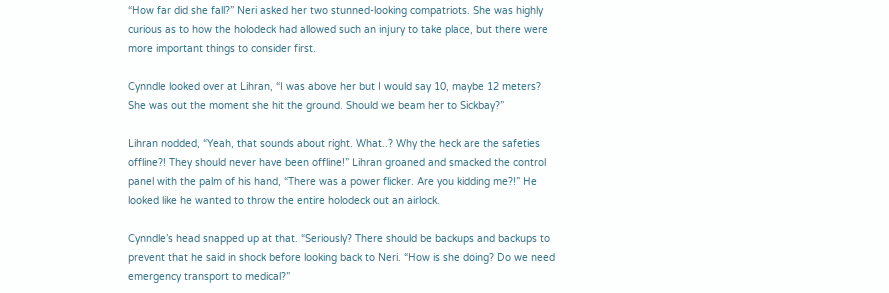“How far did she fall?” Neri asked her two stunned-looking compatriots. She was highly curious as to how the holodeck had allowed such an injury to take place, but there were more important things to consider first.

Cynndle looked over at Lihran, “I was above her but I would say 10, maybe 12 meters? She was out the moment she hit the ground. Should we beam her to Sickbay?”

Lihran nodded, “Yeah, that sounds about right. What..? Why the heck are the safeties offline?! They should never have been offline!” Lihran groaned and smacked the control panel with the palm of his hand, “There was a power flicker. Are you kidding me?!” He looked like he wanted to throw the entire holodeck out an airlock.

Cynndle’s head snapped up at that. “Seriously? There should be backups and backups to prevent that he said in shock before looking back to Neri. “How is she doing? Do we need emergency transport to medical?”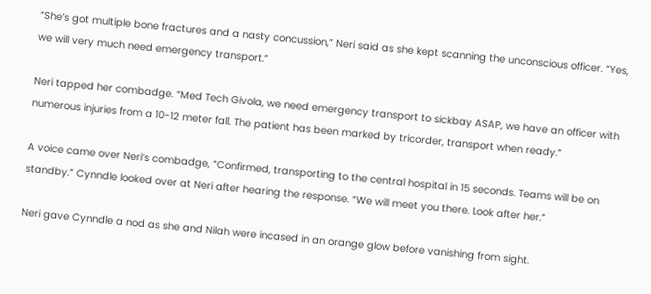“She’s got multiple bone fractures and a nasty concussion,” Neri said as she kept scanning the unconscious officer. “Yes, we will very much need emergency transport.”

Neri tapped her combadge. “Med Tech Givola, we need emergency transport to sickbay ASAP, we have an officer with numerous injuries from a 10-12 meter fall. The patient has been marked by tricorder, transport when ready.”

A voice came over Neri’s combadge, “Confirmed, transporting to the central hospital in 15 seconds. Teams will be on standby.” Cynndle looked over at Neri after hearing the response. “We will meet you there. Look after her.”

Neri gave Cynndle a nod as she and Nilah were incased in an orange glow before vanishing from sight.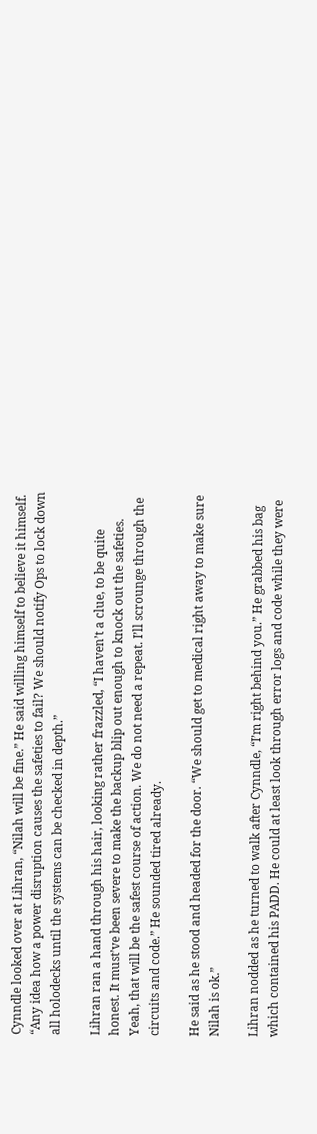Cynndle looked over at Lihran, “Nilah will be fine.” He said willing himself to believe it himself. “Any idea how a power disruption causes the safeties to fail? We should notify Ops to lock down all holodecks until the systems can be checked in depth.”

Lihran ran a hand through his hair, looking rather frazzled, “I haven’t a clue, to be quite honest. It must’ve been severe to make the backup blip out enough to knock out the safeties. Yeah, that will be the safest course of action. We do not need a repeat. I’ll scrounge through the circuits and code.” He sounded tired already.

He said as he stood and headed for the door. “We should get to medical right away to make sure Nilah is ok.”

Lihran nodded as he turned to walk after Cynndle, “I’m right behind you.” He grabbed his bag which contained his PADD. He could at least look through error logs and code while they were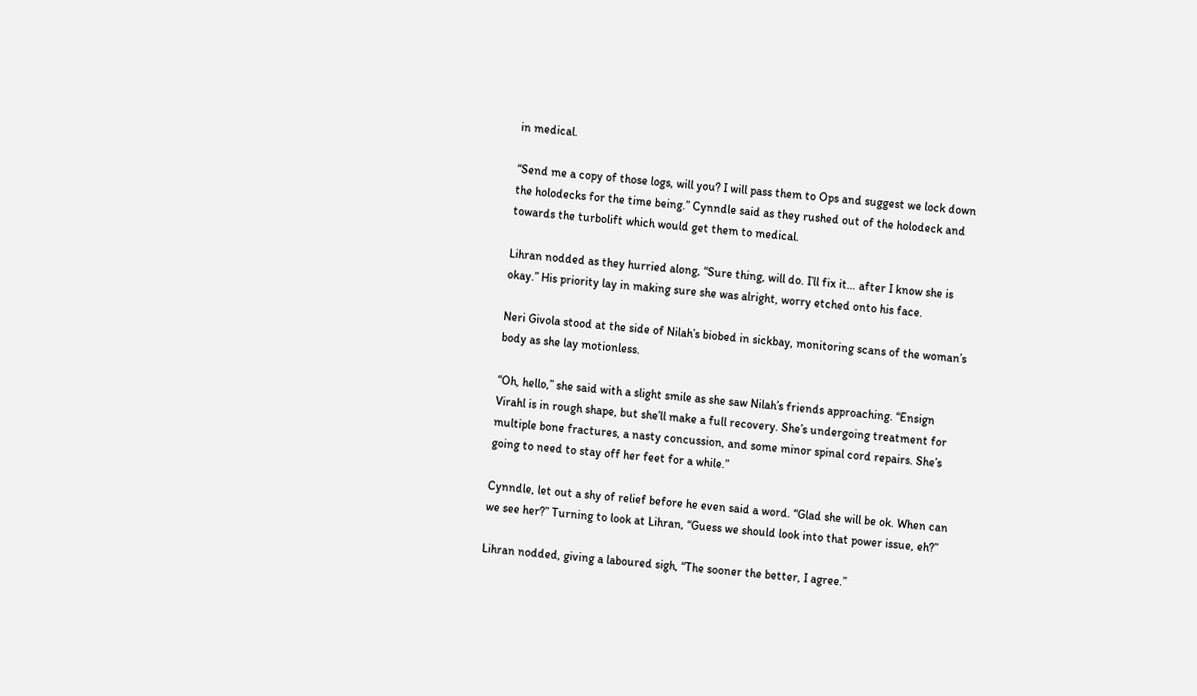in medical.

“Send me a copy of those logs, will you? I will pass them to Ops and suggest we lock down the holodecks for the time being.” Cynndle said as they rushed out of the holodeck and towards the turbolift which would get them to medical.

Lihran nodded as they hurried along, “Sure thing, will do. I’ll fix it… after I know she is okay.” His priority lay in making sure she was alright, worry etched onto his face.

Neri Givola stood at the side of Nilah’s biobed in sickbay, monitoring scans of the woman’s body as she lay motionless.

“Oh, hello,” she said with a slight smile as she saw Nilah’s friends approaching. “Ensign Virahl is in rough shape, but she’ll make a full recovery. She’s undergoing treatment for multiple bone fractures, a nasty concussion, and some minor spinal cord repairs. She’s going to need to stay off her feet for a while.”

Cynndle, let out a shy of relief before he even said a word. “Glad she will be ok. When can we see her?” Turning to look at Lihran, “Guess we should look into that power issue, eh?”

Lihran nodded, giving a laboured sigh, “The sooner the better, I agree.”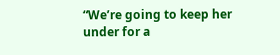“We’re going to keep her under for a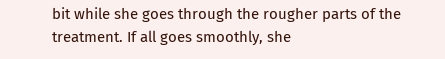bit while she goes through the rougher parts of the treatment. If all goes smoothly, she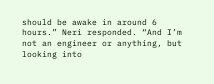should be awake in around 6 hours.” Neri responded. “And I’m not an engineer or anything, but looking into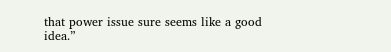that power issue sure seems like a good idea.”